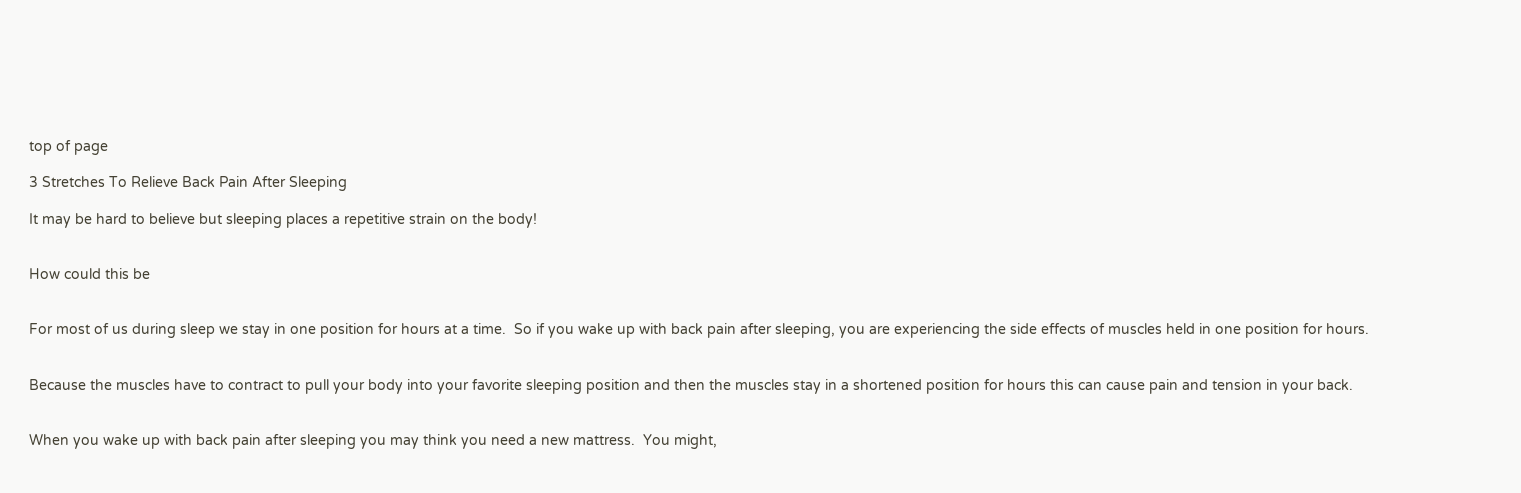top of page

3 Stretches To Relieve Back Pain After Sleeping

It may be hard to believe but sleeping places a repetitive strain on the body!


How could this be


For most of us during sleep we stay in one position for hours at a time.  So if you wake up with back pain after sleeping, you are experiencing the side effects of muscles held in one position for hours.


Because the muscles have to contract to pull your body into your favorite sleeping position and then the muscles stay in a shortened position for hours this can cause pain and tension in your back.


When you wake up with back pain after sleeping you may think you need a new mattress.  You might,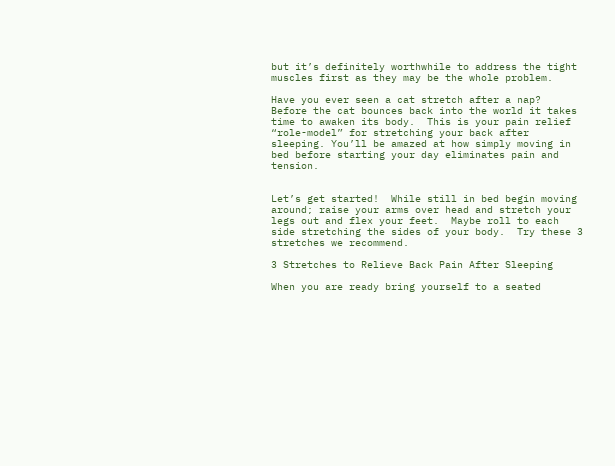but it’s definitely worthwhile to address the tight muscles first as they may be the whole problem.

Have you ever seen a cat stretch after a nap?  Before the cat bounces back into the world it takes time to awaken its body.  This is your pain relief “role-model” for stretching your back after sleeping. You’ll be amazed at how simply moving in bed before starting your day eliminates pain and tension.


Let’s get started!  While still in bed begin moving around; raise your arms over head and stretch your legs out and flex your feet.  Maybe roll to each side stretching the sides of your body.  Try these 3 stretches we recommend.

3 Stretches to Relieve Back Pain After Sleeping

When you are ready bring yourself to a seated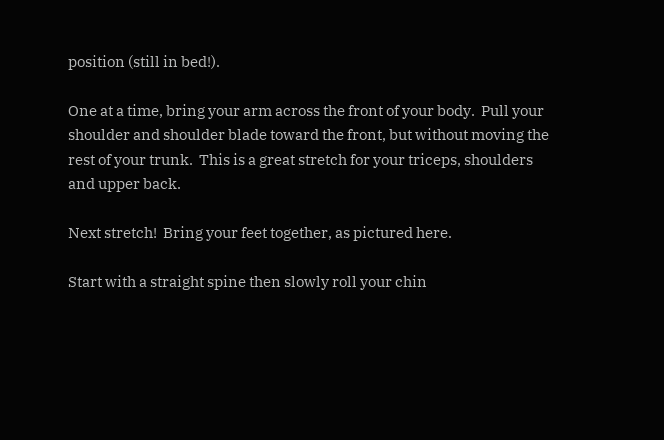position (still in bed!).

One at a time, bring your arm across the front of your body.  Pull your shoulder and shoulder blade toward the front, but without moving the rest of your trunk.  This is a great stretch for your triceps, shoulders and upper back.

Next stretch!  Bring your feet together, as pictured here.

Start with a straight spine then slowly roll your chin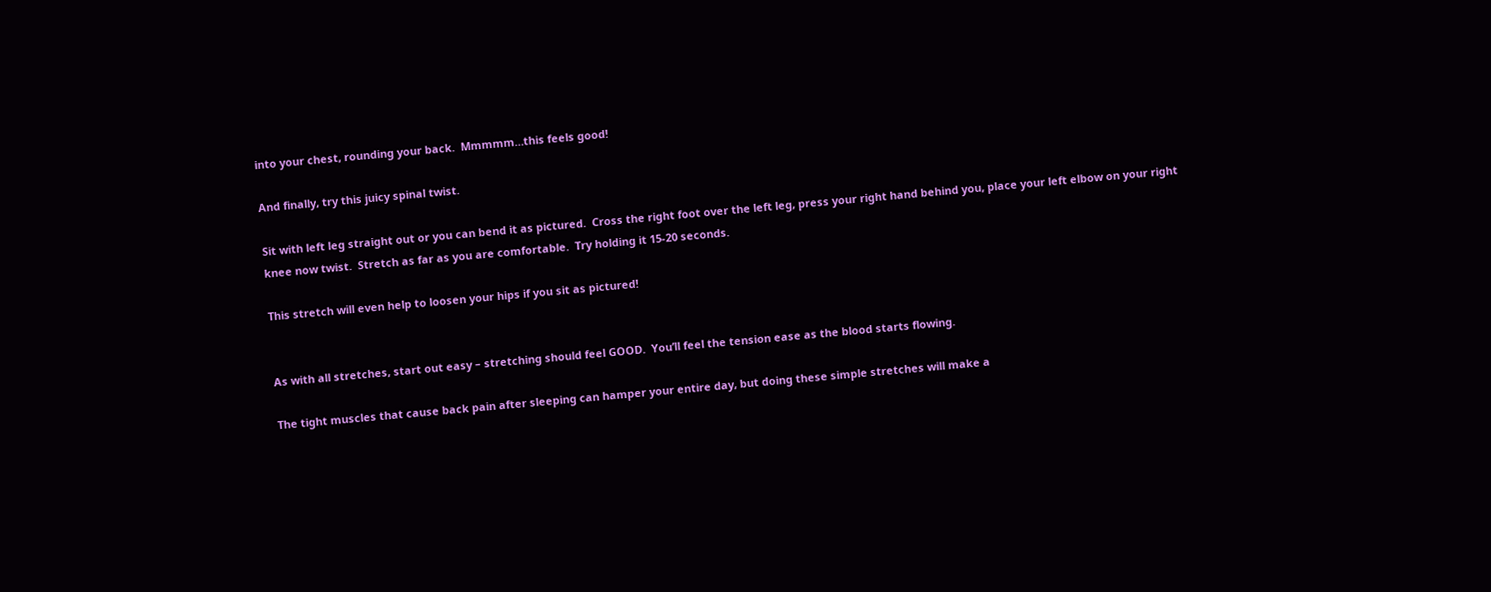into your chest, rounding your back.  Mmmmm…this feels good!

And finally, try this juicy spinal twist.

Sit with left leg straight out or you can bend it as pictured.  Cross the right foot over the left leg, press your right hand behind you, place your left elbow on your right knee now twist.  Stretch as far as you are comfortable.  Try holding it 15-20 seconds.

This stretch will even help to loosen your hips if you sit as pictured!


As with all stretches, start out easy – stretching should feel GOOD.  You’ll feel the tension ease as the blood starts flowing.

The tight muscles that cause back pain after sleeping can hamper your entire day, but doing these simple stretches will make a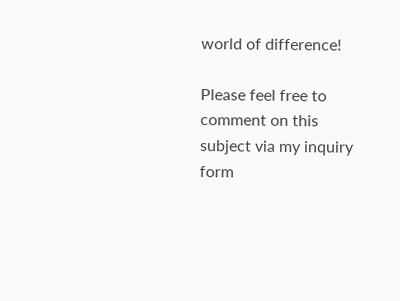world of difference!

Please feel free to comment on this subject via my inquiry form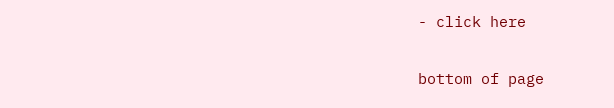- click here

bottom of page